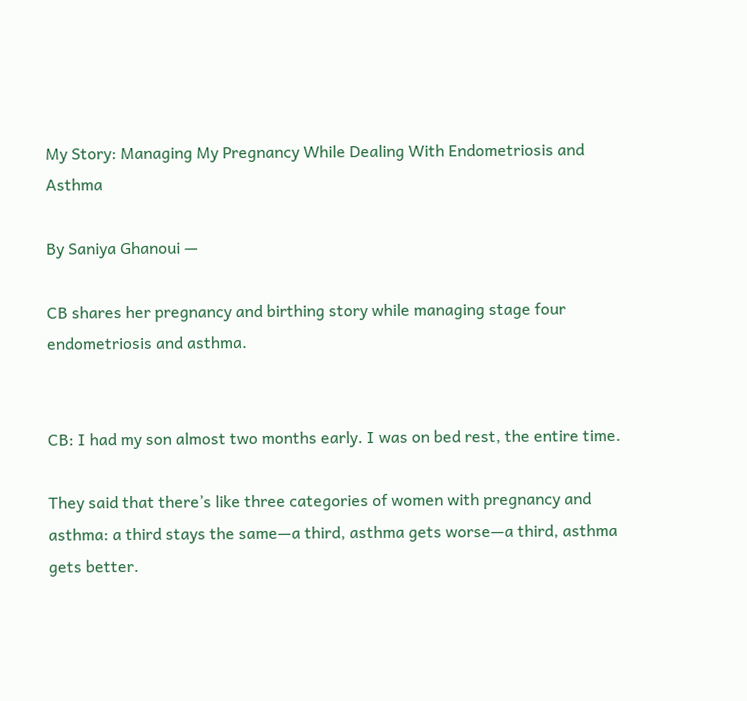My Story: Managing My Pregnancy While Dealing With Endometriosis and Asthma

By Saniya Ghanoui —

CB shares her pregnancy and birthing story while managing stage four endometriosis and asthma.


CB: I had my son almost two months early. I was on bed rest, the entire time.

They said that there’s like three categories of women with pregnancy and asthma: a third stays the same—a third, asthma gets worse—a third, asthma gets better.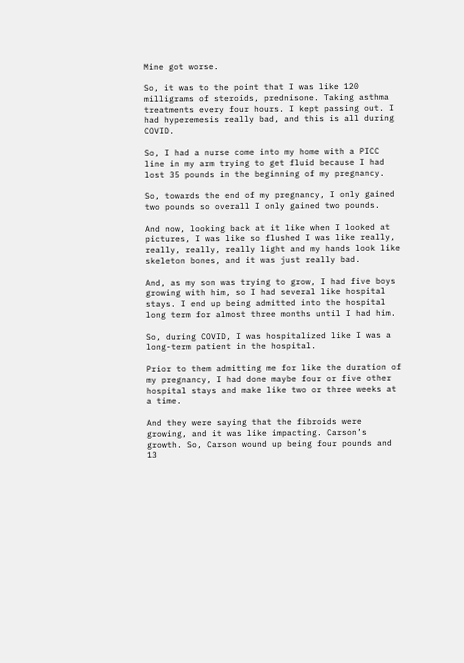Mine got worse.

So, it was to the point that I was like 120 milligrams of steroids, prednisone. Taking asthma treatments every four hours. I kept passing out. I had hyperemesis really bad, and this is all during COVID.

So, I had a nurse come into my home with a PICC line in my arm trying to get fluid because I had lost 35 pounds in the beginning of my pregnancy.

So, towards the end of my pregnancy, I only gained two pounds so overall I only gained two pounds.

And now, looking back at it like when I looked at pictures, I was like so flushed I was like really, really, really, really light and my hands look like skeleton bones, and it was just really bad.

And, as my son was trying to grow, I had five boys growing with him, so I had several like hospital stays. I end up being admitted into the hospital long term for almost three months until I had him.

So, during COVID, I was hospitalized like I was a long-term patient in the hospital.

Prior to them admitting me for like the duration of my pregnancy, I had done maybe four or five other hospital stays and make like two or three weeks at a time.

And they were saying that the fibroids were growing, and it was like impacting. Carson’s growth. So, Carson wound up being four pounds and 13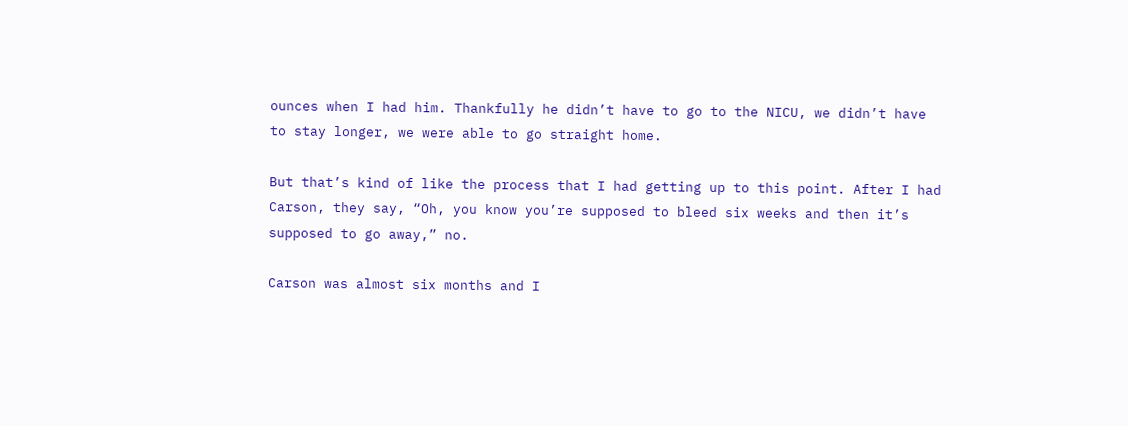ounces when I had him. Thankfully he didn’t have to go to the NICU, we didn’t have to stay longer, we were able to go straight home.

But that’s kind of like the process that I had getting up to this point. After I had Carson, they say, “Oh, you know you’re supposed to bleed six weeks and then it’s supposed to go away,” no.

Carson was almost six months and I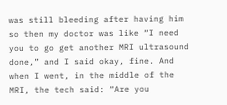was still bleeding after having him so then my doctor was like “I need you to go get another MRI ultrasound done,” and I said okay, fine. And when I went, in the middle of the MRI, the tech said: “Are you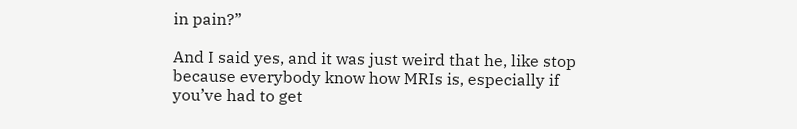in pain?”

And I said yes, and it was just weird that he, like stop because everybody know how MRIs is, especially if you’ve had to get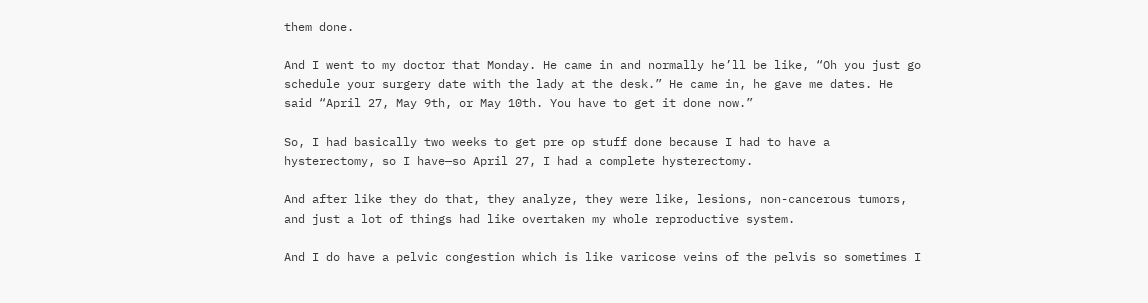them done.

And I went to my doctor that Monday. He came in and normally he’ll be like, “Oh you just go schedule your surgery date with the lady at the desk.” He came in, he gave me dates. He said “April 27, May 9th, or May 10th. You have to get it done now.”

So, I had basically two weeks to get pre op stuff done because I had to have a hysterectomy, so I have—so April 27, I had a complete hysterectomy.

And after like they do that, they analyze, they were like, lesions, non-cancerous tumors, and just a lot of things had like overtaken my whole reproductive system.

And I do have a pelvic congestion which is like varicose veins of the pelvis so sometimes I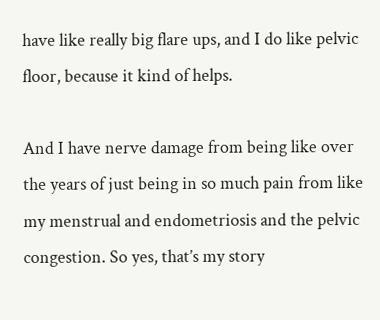have like really big flare ups, and I do like pelvic floor, because it kind of helps.

And I have nerve damage from being like over the years of just being in so much pain from like my menstrual and endometriosis and the pelvic congestion. So yes, that’s my story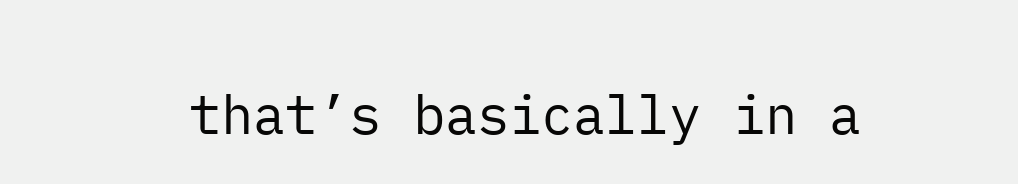that’s basically in a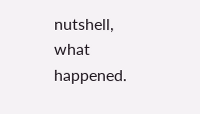nutshell, what happened.